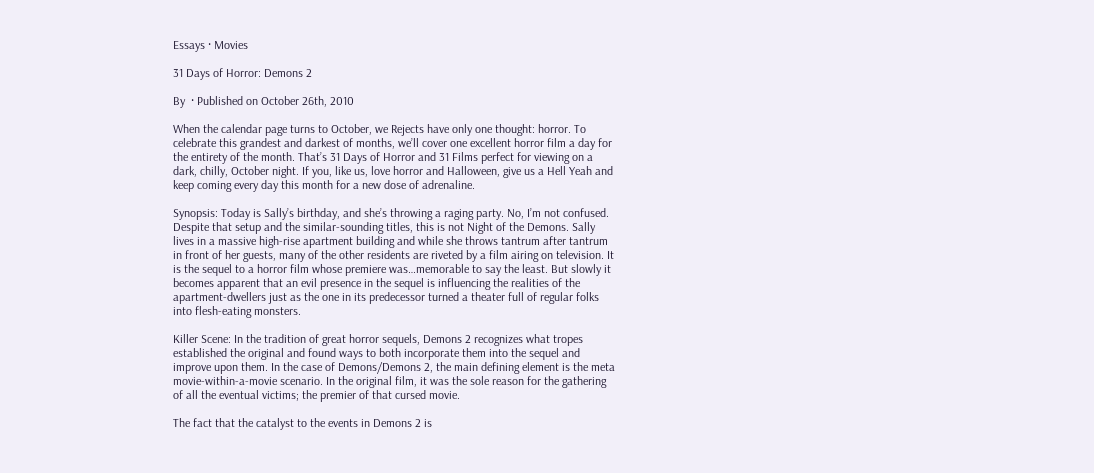Essays · Movies

31 Days of Horror: Demons 2

By  · Published on October 26th, 2010

When the calendar page turns to October, we Rejects have only one thought: horror. To celebrate this grandest and darkest of months, we’ll cover one excellent horror film a day for the entirety of the month. That’s 31 Days of Horror and 31 Films perfect for viewing on a dark, chilly, October night. If you, like us, love horror and Halloween, give us a Hell Yeah and keep coming every day this month for a new dose of adrenaline.

Synopsis: Today is Sally’s birthday, and she’s throwing a raging party. No, I’m not confused. Despite that setup and the similar-sounding titles, this is not Night of the Demons. Sally lives in a massive high-rise apartment building and while she throws tantrum after tantrum in front of her guests, many of the other residents are riveted by a film airing on television. It is the sequel to a horror film whose premiere was…memorable to say the least. But slowly it becomes apparent that an evil presence in the sequel is influencing the realities of the apartment-dwellers just as the one in its predecessor turned a theater full of regular folks into flesh-eating monsters.

Killer Scene: In the tradition of great horror sequels, Demons 2 recognizes what tropes established the original and found ways to both incorporate them into the sequel and improve upon them. In the case of Demons/Demons 2, the main defining element is the meta movie-within-a-movie scenario. In the original film, it was the sole reason for the gathering of all the eventual victims; the premier of that cursed movie.

The fact that the catalyst to the events in Demons 2 is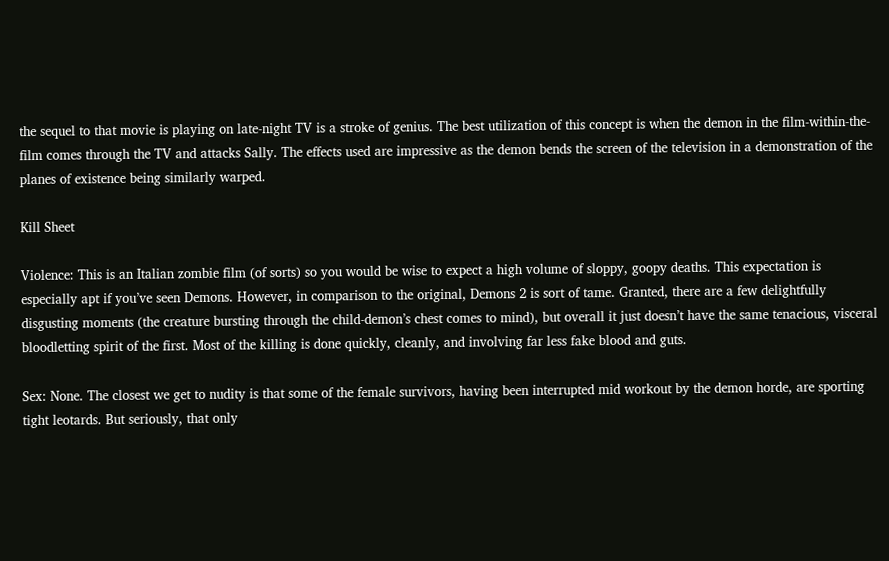the sequel to that movie is playing on late-night TV is a stroke of genius. The best utilization of this concept is when the demon in the film-within-the-film comes through the TV and attacks Sally. The effects used are impressive as the demon bends the screen of the television in a demonstration of the planes of existence being similarly warped.

Kill Sheet

Violence: This is an Italian zombie film (of sorts) so you would be wise to expect a high volume of sloppy, goopy deaths. This expectation is especially apt if you’ve seen Demons. However, in comparison to the original, Demons 2 is sort of tame. Granted, there are a few delightfully disgusting moments (the creature bursting through the child-demon’s chest comes to mind), but overall it just doesn’t have the same tenacious, visceral bloodletting spirit of the first. Most of the killing is done quickly, cleanly, and involving far less fake blood and guts.

Sex: None. The closest we get to nudity is that some of the female survivors, having been interrupted mid workout by the demon horde, are sporting tight leotards. But seriously, that only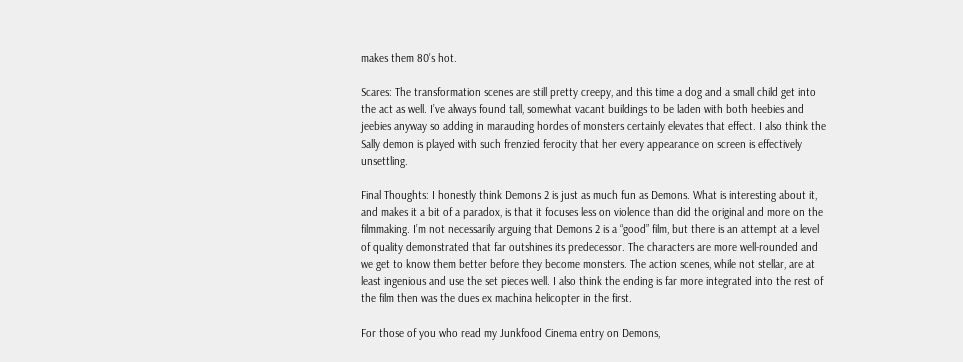makes them 80’s hot.

Scares: The transformation scenes are still pretty creepy, and this time a dog and a small child get into the act as well. I’ve always found tall, somewhat vacant buildings to be laden with both heebies and jeebies anyway so adding in marauding hordes of monsters certainly elevates that effect. I also think the Sally demon is played with such frenzied ferocity that her every appearance on screen is effectively unsettling.

Final Thoughts: I honestly think Demons 2 is just as much fun as Demons. What is interesting about it, and makes it a bit of a paradox, is that it focuses less on violence than did the original and more on the filmmaking. I’m not necessarily arguing that Demons 2 is a “good” film, but there is an attempt at a level of quality demonstrated that far outshines its predecessor. The characters are more well-rounded and we get to know them better before they become monsters. The action scenes, while not stellar, are at least ingenious and use the set pieces well. I also think the ending is far more integrated into the rest of the film then was the dues ex machina helicopter in the first.

For those of you who read my Junkfood Cinema entry on Demons,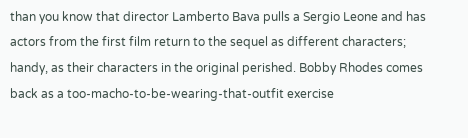than you know that director Lamberto Bava pulls a Sergio Leone and has actors from the first film return to the sequel as different characters; handy, as their characters in the original perished. Bobby Rhodes comes back as a too-macho-to-be-wearing-that-outfit exercise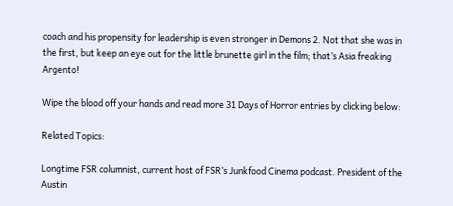coach and his propensity for leadership is even stronger in Demons 2. Not that she was in the first, but keep an eye out for the little brunette girl in the film; that’s Asia freaking Argento!

Wipe the blood off your hands and read more 31 Days of Horror entries by clicking below:

Related Topics:

Longtime FSR columnist, current host of FSR’s Junkfood Cinema podcast. President of the Austin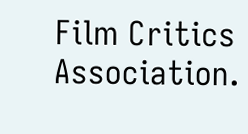Film Critics Association.